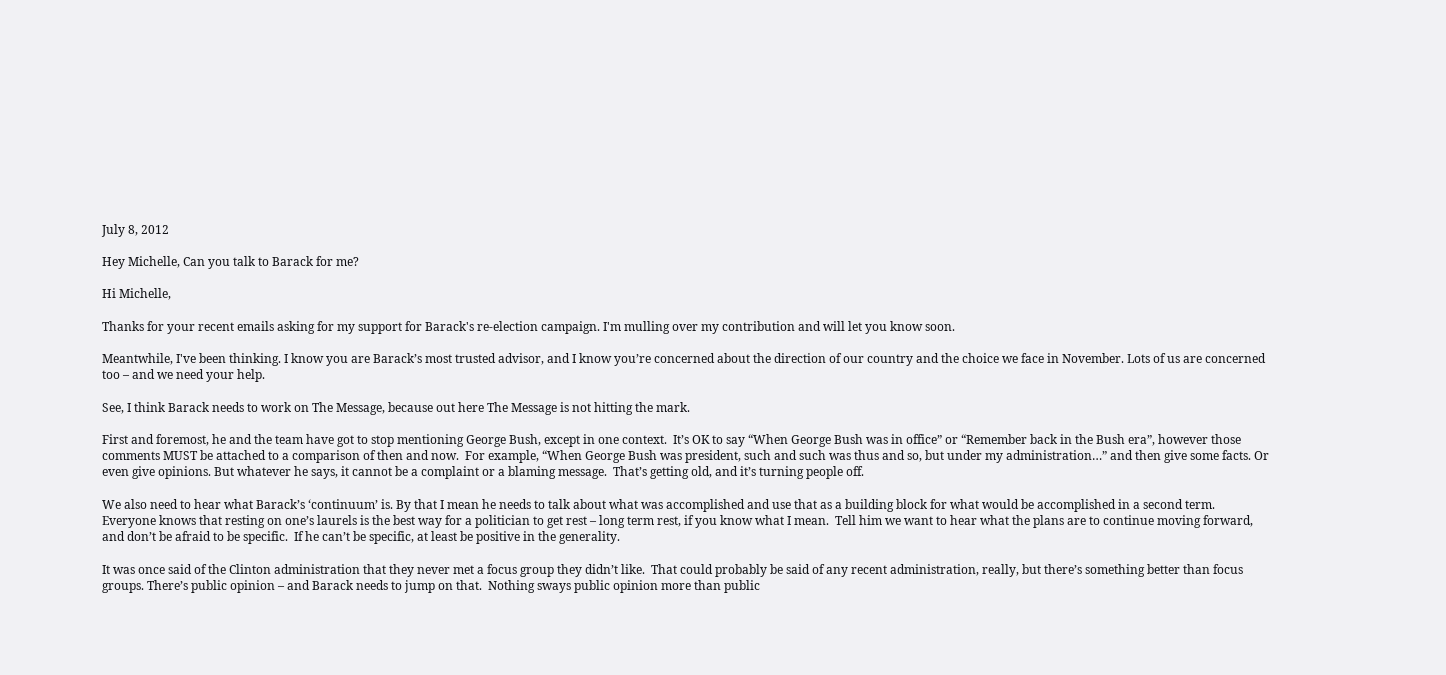July 8, 2012

Hey Michelle, Can you talk to Barack for me?

Hi Michelle,

Thanks for your recent emails asking for my support for Barack's re-election campaign. I'm mulling over my contribution and will let you know soon.

Meantwhile, I've been thinking. I know you are Barack’s most trusted advisor, and I know you’re concerned about the direction of our country and the choice we face in November. Lots of us are concerned too – and we need your help.

See, I think Barack needs to work on The Message, because out here The Message is not hitting the mark.

First and foremost, he and the team have got to stop mentioning George Bush, except in one context.  It’s OK to say “When George Bush was in office” or “Remember back in the Bush era”, however those comments MUST be attached to a comparison of then and now.  For example, “When George Bush was president, such and such was thus and so, but under my administration…” and then give some facts. Or even give opinions. But whatever he says, it cannot be a complaint or a blaming message.  That’s getting old, and it’s turning people off.

We also need to hear what Barack’s ‘continuum’ is. By that I mean he needs to talk about what was accomplished and use that as a building block for what would be accomplished in a second term.   Everyone knows that resting on one’s laurels is the best way for a politician to get rest – long term rest, if you know what I mean.  Tell him we want to hear what the plans are to continue moving forward, and don’t be afraid to be specific.  If he can’t be specific, at least be positive in the generality.

It was once said of the Clinton administration that they never met a focus group they didn’t like.  That could probably be said of any recent administration, really, but there’s something better than focus groups. There’s public opinion – and Barack needs to jump on that.  Nothing sways public opinion more than public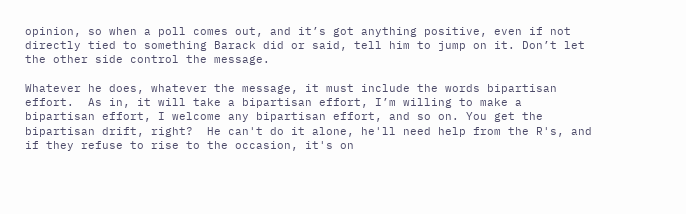opinion, so when a poll comes out, and it’s got anything positive, even if not directly tied to something Barack did or said, tell him to jump on it. Don’t let the other side control the message.

Whatever he does, whatever the message, it must include the words bipartisan effort.  As in, it will take a bipartisan effort, I’m willing to make a bipartisan effort, I welcome any bipartisan effort, and so on. You get the bipartisan drift, right?  He can't do it alone, he'll need help from the R's, and if they refuse to rise to the occasion, it's on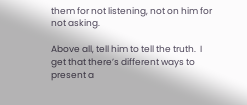them for not listening, not on him for not asking.

Above all, tell him to tell the truth.  I get that there’s different ways to present a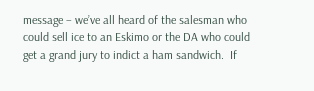message – we’ve all heard of the salesman who could sell ice to an Eskimo or the DA who could get a grand jury to indict a ham sandwich.  If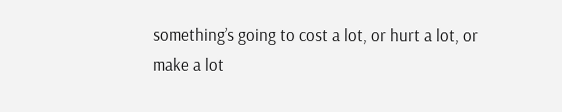something’s going to cost a lot, or hurt a lot, or make a lot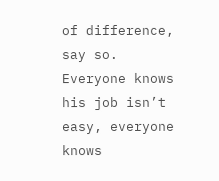of difference, say so.  Everyone knows his job isn’t easy, everyone knows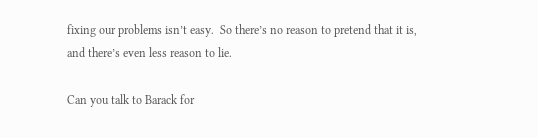fixing our problems isn’t easy.  So there’s no reason to pretend that it is, and there’s even less reason to lie.

Can you talk to Barack for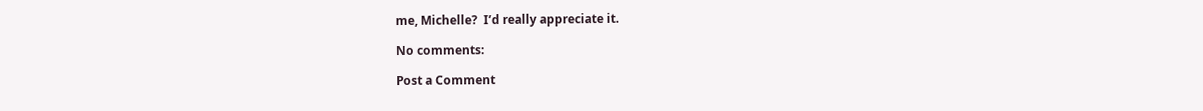me, Michelle?  I’d really appreciate it.

No comments:

Post a Comment